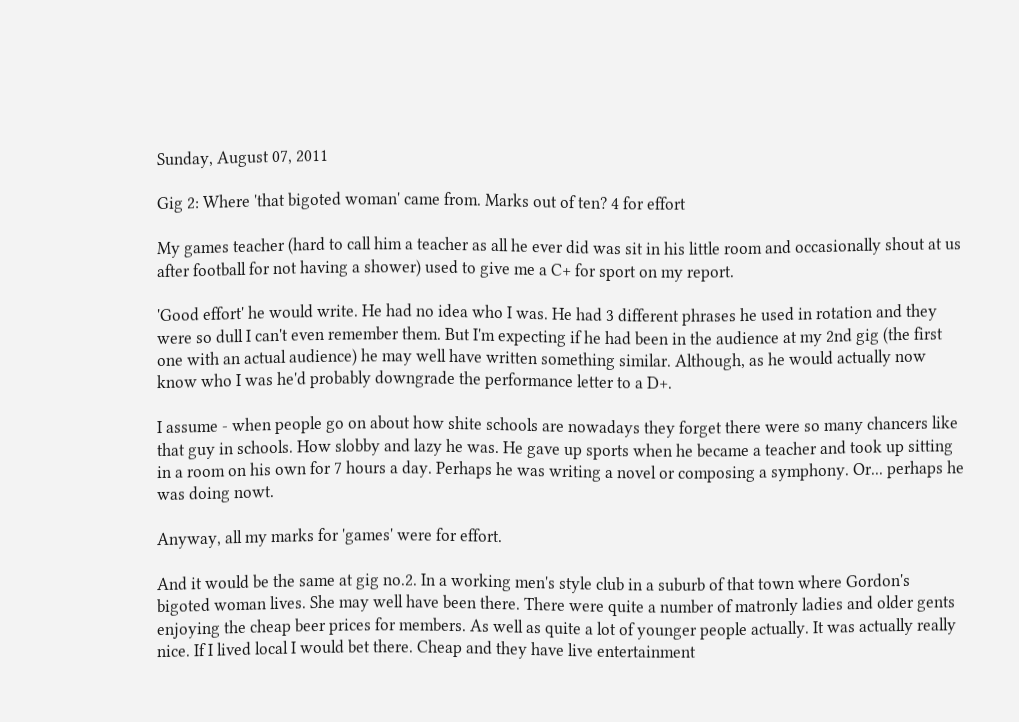Sunday, August 07, 2011

Gig 2: Where 'that bigoted woman' came from. Marks out of ten? 4 for effort

My games teacher (hard to call him a teacher as all he ever did was sit in his little room and occasionally shout at us after football for not having a shower) used to give me a C+ for sport on my report.

'Good effort' he would write. He had no idea who I was. He had 3 different phrases he used in rotation and they were so dull I can't even remember them. But I'm expecting if he had been in the audience at my 2nd gig (the first one with an actual audience) he may well have written something similar. Although, as he would actually now know who I was he'd probably downgrade the performance letter to a D+.

I assume - when people go on about how shite schools are nowadays they forget there were so many chancers like that guy in schools. How slobby and lazy he was. He gave up sports when he became a teacher and took up sitting in a room on his own for 7 hours a day. Perhaps he was writing a novel or composing a symphony. Or... perhaps he was doing nowt.

Anyway, all my marks for 'games' were for effort.

And it would be the same at gig no.2. In a working men's style club in a suburb of that town where Gordon's bigoted woman lives. She may well have been there. There were quite a number of matronly ladies and older gents enjoying the cheap beer prices for members. As well as quite a lot of younger people actually. It was actually really nice. If I lived local I would bet there. Cheap and they have live entertainment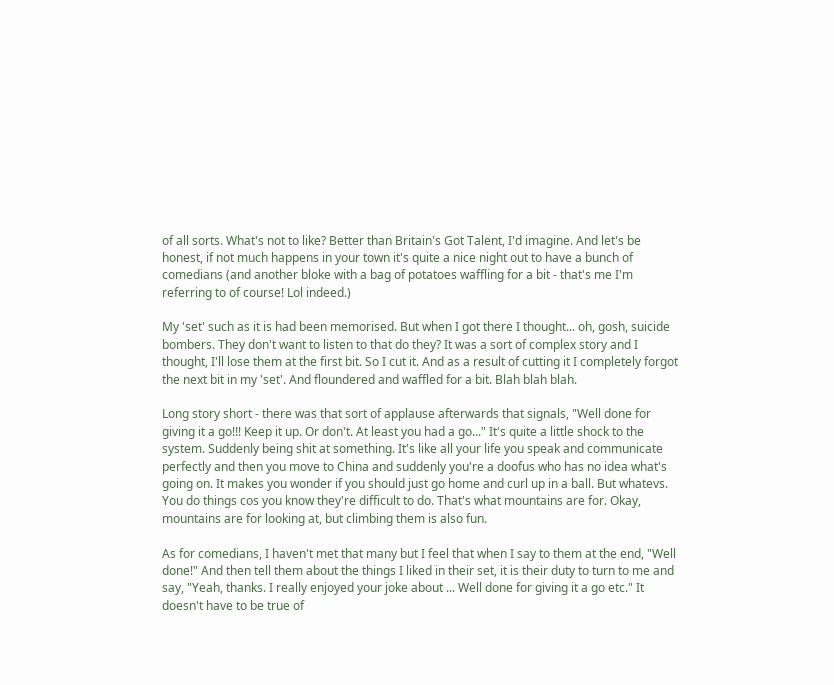of all sorts. What's not to like? Better than Britain's Got Talent, I'd imagine. And let's be honest, if not much happens in your town it's quite a nice night out to have a bunch of comedians (and another bloke with a bag of potatoes waffling for a bit - that's me I'm referring to of course! Lol indeed.)

My 'set' such as it is had been memorised. But when I got there I thought... oh, gosh, suicide bombers. They don't want to listen to that do they? It was a sort of complex story and I thought, I'll lose them at the first bit. So I cut it. And as a result of cutting it I completely forgot the next bit in my 'set'. And floundered and waffled for a bit. Blah blah blah.

Long story short - there was that sort of applause afterwards that signals, "Well done for giving it a go!!! Keep it up. Or don't. At least you had a go..." It's quite a little shock to the system. Suddenly being shit at something. It's like all your life you speak and communicate perfectly and then you move to China and suddenly you're a doofus who has no idea what's going on. It makes you wonder if you should just go home and curl up in a ball. But whatevs. You do things cos you know they're difficult to do. That's what mountains are for. Okay, mountains are for looking at, but climbing them is also fun.

As for comedians, I haven't met that many but I feel that when I say to them at the end, "Well done!" And then tell them about the things I liked in their set, it is their duty to turn to me and say, "Yeah, thanks. I really enjoyed your joke about ... Well done for giving it a go etc." It doesn't have to be true of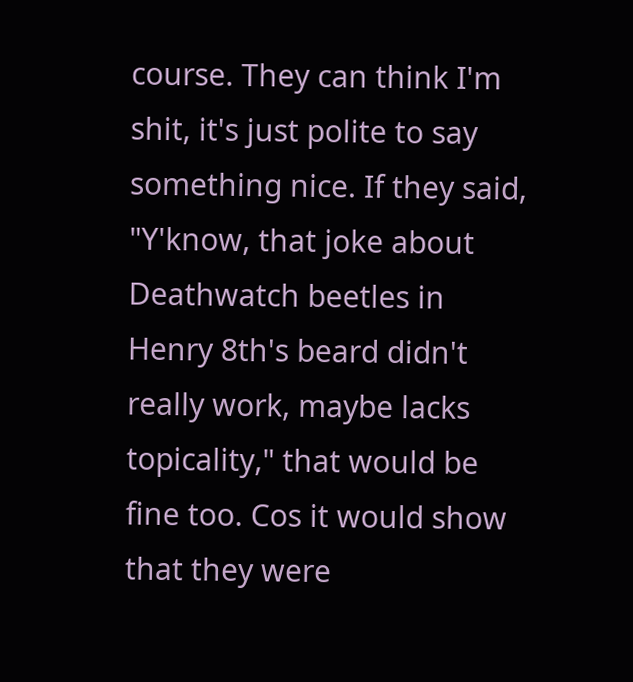course. They can think I'm shit, it's just polite to say something nice. If they said, "Y'know, that joke about Deathwatch beetles in Henry 8th's beard didn't really work, maybe lacks topicality," that would be fine too. Cos it would show that they were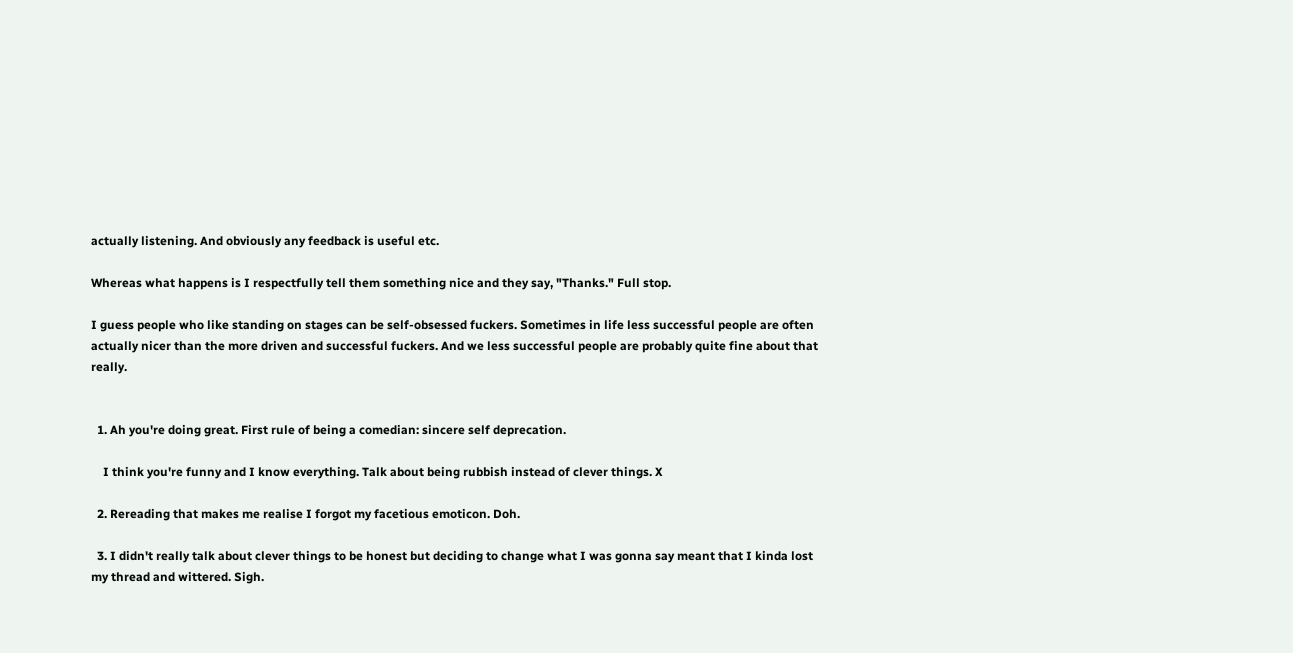actually listening. And obviously any feedback is useful etc.

Whereas what happens is I respectfully tell them something nice and they say, "Thanks." Full stop.

I guess people who like standing on stages can be self-obsessed fuckers. Sometimes in life less successful people are often actually nicer than the more driven and successful fuckers. And we less successful people are probably quite fine about that really.


  1. Ah you're doing great. First rule of being a comedian: sincere self deprecation.

    I think you're funny and I know everything. Talk about being rubbish instead of clever things. X

  2. Rereading that makes me realise I forgot my facetious emoticon. Doh.

  3. I didn't really talk about clever things to be honest but deciding to change what I was gonna say meant that I kinda lost my thread and wittered. Sigh.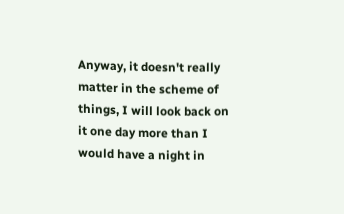Anyway, it doesn't really matter in the scheme of things, I will look back on it one day more than I would have a night in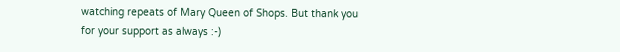watching repeats of Mary Queen of Shops. But thank you for your support as always :-)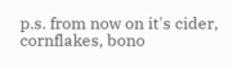p.s. from now on it's cider, cornflakes, bono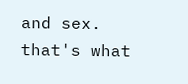and sex. that's what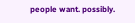people want. possibly.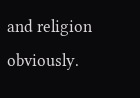and religion obviously.